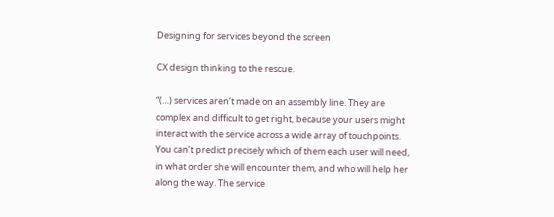Designing for services beyond the screen

CX design thinking to the rescue.

“(…) services aren’t made on an assembly line. They are complex and difficult to get right, because your users might interact with the service across a wide array of touchpoints. You can’t predict precisely which of them each user will need, in what order she will encounter them, and who will help her along the way. The service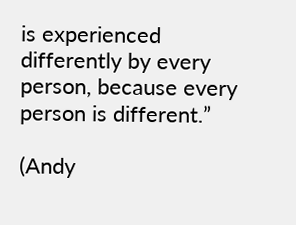is experienced differently by every person, because every person is different.”

(Andy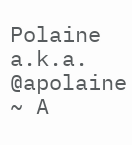Polaine a.k.a. @apolaine ~ A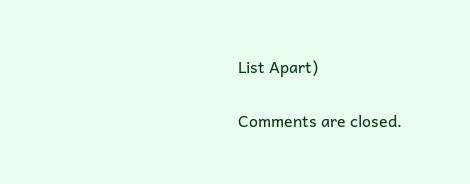List Apart)

Comments are closed.